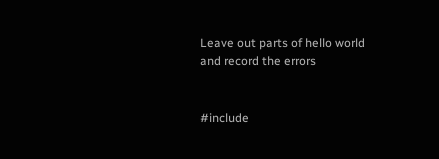Leave out parts of hello world and record the errors


#include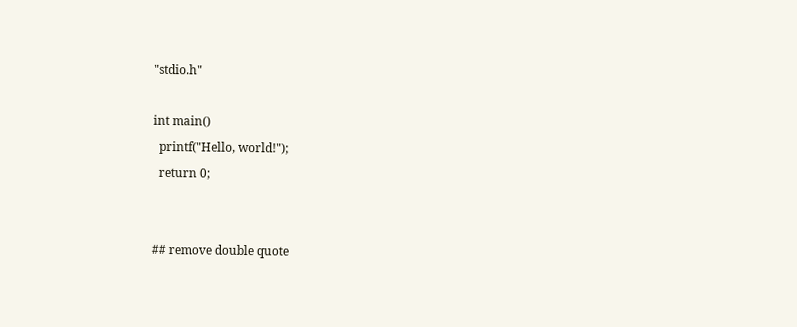"stdio.h"

int main()
  printf("Hello, world!");
  return 0;


## remove double quote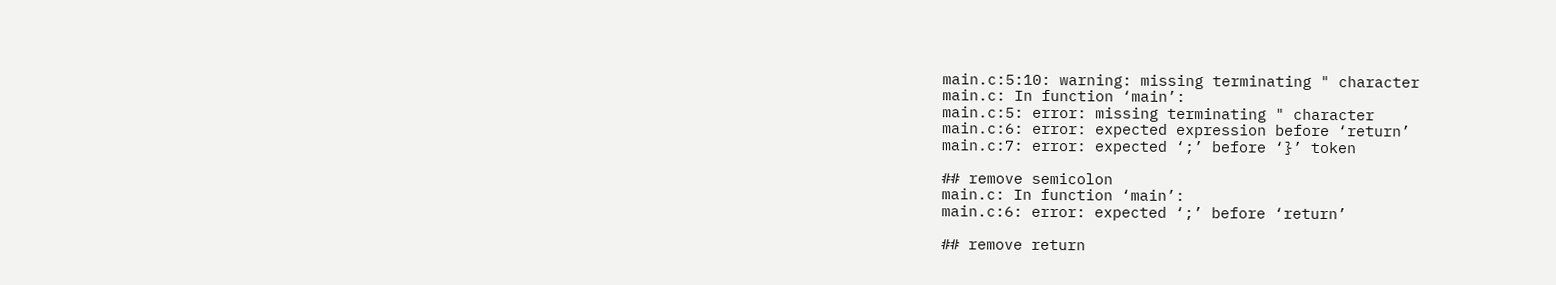main.c:5:10: warning: missing terminating " character
main.c: In function ‘main’:
main.c:5: error: missing terminating " character
main.c:6: error: expected expression before ‘return’
main.c:7: error: expected ‘;’ before ‘}’ token

## remove semicolon
main.c: In function ‘main’:
main.c:6: error: expected ‘;’ before ‘return’

## remove return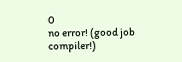0
no error! (good job compiler!)